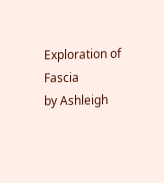Exploration of Fascia
by Ashleigh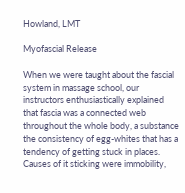Howland, LMT

Myofascial Release

When we were taught about the fascial system in massage school, our instructors enthusiastically explained that fascia was a connected web throughout the whole body, a substance the consistency of egg-whites that has a tendency of getting stuck in places. Causes of it sticking were immobility,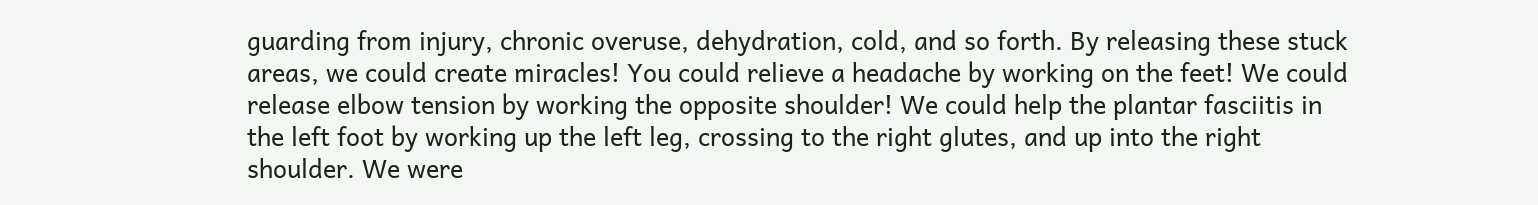guarding from injury, chronic overuse, dehydration, cold, and so forth. By releasing these stuck areas, we could create miracles! You could relieve a headache by working on the feet! We could release elbow tension by working the opposite shoulder! We could help the plantar fasciitis in the left foot by working up the left leg, crossing to the right glutes, and up into the right shoulder. We were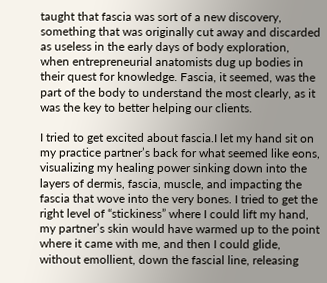taught that fascia was sort of a new discovery, something that was originally cut away and discarded as useless in the early days of body exploration, when entrepreneurial anatomists dug up bodies in their quest for knowledge. Fascia, it seemed, was the part of the body to understand the most clearly, as it was the key to better helping our clients.

I tried to get excited about fascia.I let my hand sit on my practice partner’s back for what seemed like eons, visualizing my healing power sinking down into the layers of dermis, fascia, muscle, and impacting the fascia that wove into the very bones. I tried to get the right level of “stickiness” where I could lift my hand, my partner’s skin would have warmed up to the point where it came with me, and then I could glide, without emollient, down the fascial line, releasing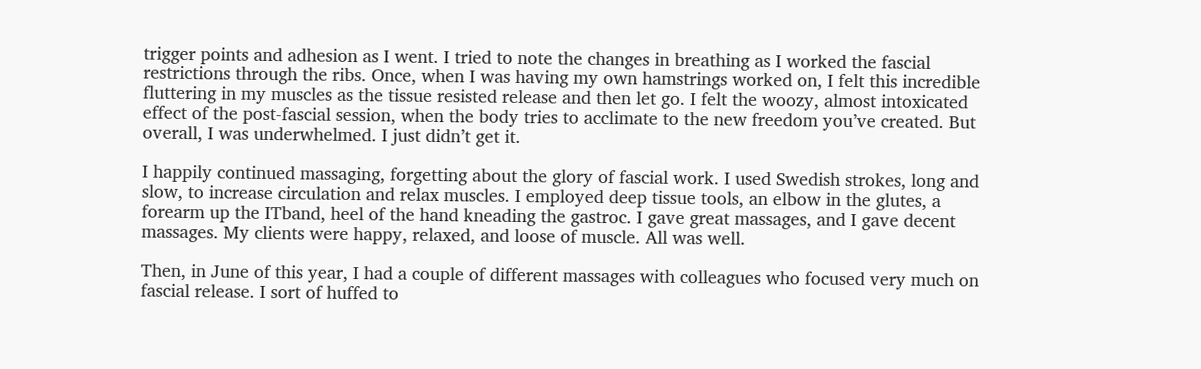trigger points and adhesion as I went. I tried to note the changes in breathing as I worked the fascial restrictions through the ribs. Once, when I was having my own hamstrings worked on, I felt this incredible fluttering in my muscles as the tissue resisted release and then let go. I felt the woozy, almost intoxicated effect of the post-fascial session, when the body tries to acclimate to the new freedom you’ve created. But overall, I was underwhelmed. I just didn’t get it.

I happily continued massaging, forgetting about the glory of fascial work. I used Swedish strokes, long and slow, to increase circulation and relax muscles. I employed deep tissue tools, an elbow in the glutes, a forearm up the ITband, heel of the hand kneading the gastroc. I gave great massages, and I gave decent massages. My clients were happy, relaxed, and loose of muscle. All was well.

Then, in June of this year, I had a couple of different massages with colleagues who focused very much on fascial release. I sort of huffed to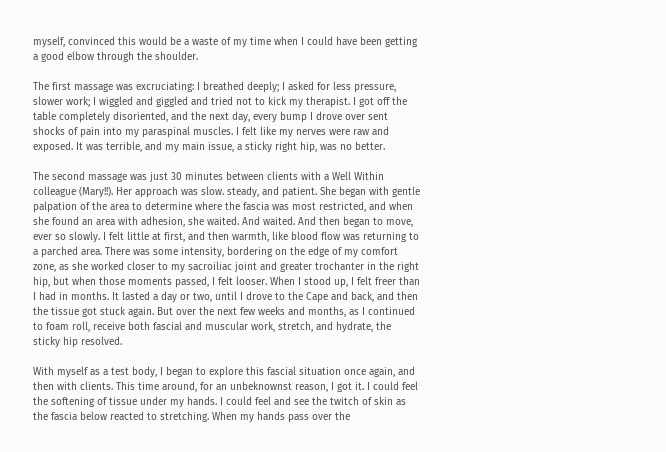myself, convinced this would be a waste of my time when I could have been getting a good elbow through the shoulder.

The first massage was excruciating: I breathed deeply; I asked for less pressure, slower work; I wiggled and giggled and tried not to kick my therapist. I got off the table completely disoriented, and the next day, every bump I drove over sent shocks of pain into my paraspinal muscles. I felt like my nerves were raw and exposed. It was terrible, and my main issue, a sticky right hip, was no better.

The second massage was just 30 minutes between clients with a Well Within colleague (Mary!!). Her approach was slow. steady, and patient. She began with gentle palpation of the area to determine where the fascia was most restricted, and when she found an area with adhesion, she waited. And waited. And then began to move, ever so slowly. I felt little at first, and then warmth, like blood flow was returning to a parched area. There was some intensity, bordering on the edge of my comfort zone, as she worked closer to my sacroiliac joint and greater trochanter in the right hip, but when those moments passed, I felt looser. When I stood up, I felt freer than I had in months. It lasted a day or two, until I drove to the Cape and back, and then the tissue got stuck again. But over the next few weeks and months, as I continued to foam roll, receive both fascial and muscular work, stretch, and hydrate, the sticky hip resolved.

With myself as a test body, I began to explore this fascial situation once again, and then with clients. This time around, for an unbeknownst reason, I got it. I could feel the softening of tissue under my hands. I could feel and see the twitch of skin as the fascia below reacted to stretching. When my hands pass over the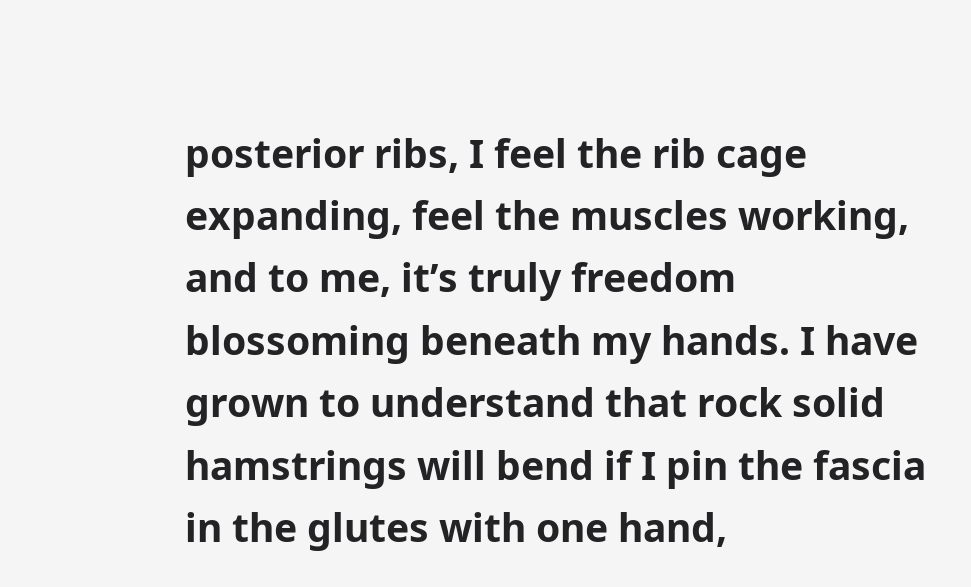posterior ribs, I feel the rib cage expanding, feel the muscles working, and to me, it’s truly freedom blossoming beneath my hands. I have grown to understand that rock solid hamstrings will bend if I pin the fascia in the glutes with one hand,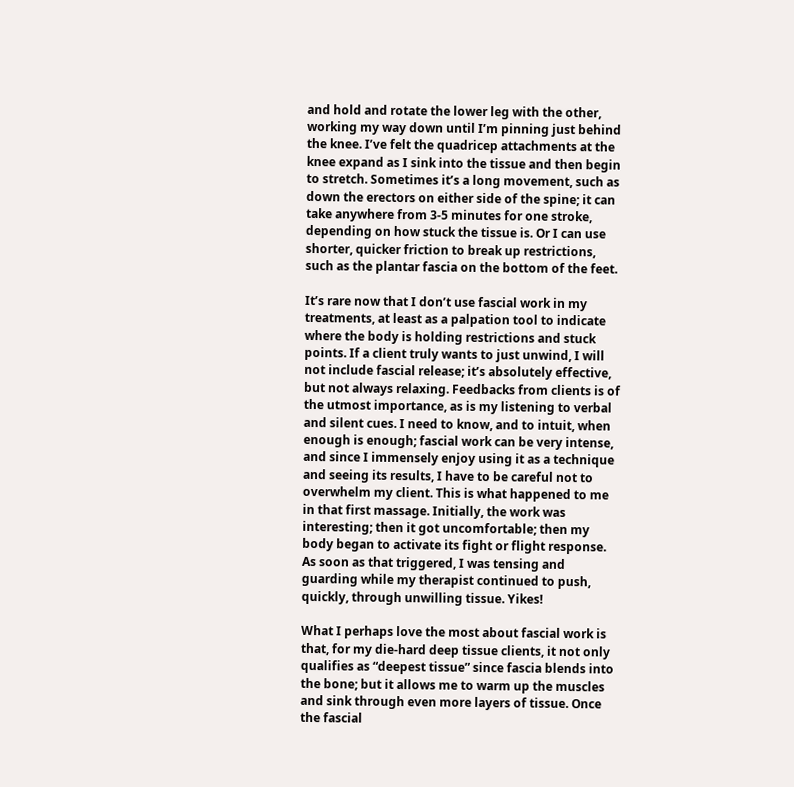and hold and rotate the lower leg with the other, working my way down until I’m pinning just behind the knee. I’ve felt the quadricep attachments at the knee expand as I sink into the tissue and then begin to stretch. Sometimes it’s a long movement, such as down the erectors on either side of the spine; it can take anywhere from 3-5 minutes for one stroke, depending on how stuck the tissue is. Or I can use shorter, quicker friction to break up restrictions, such as the plantar fascia on the bottom of the feet.

It’s rare now that I don’t use fascial work in my treatments, at least as a palpation tool to indicate where the body is holding restrictions and stuck points. If a client truly wants to just unwind, I will not include fascial release; it’s absolutely effective, but not always relaxing. Feedbacks from clients is of the utmost importance, as is my listening to verbal and silent cues. I need to know, and to intuit, when enough is enough; fascial work can be very intense, and since I immensely enjoy using it as a technique and seeing its results, I have to be careful not to overwhelm my client. This is what happened to me in that first massage. Initially, the work was interesting; then it got uncomfortable; then my body began to activate its fight or flight response. As soon as that triggered, I was tensing and guarding while my therapist continued to push, quickly, through unwilling tissue. Yikes!

What I perhaps love the most about fascial work is that, for my die-hard deep tissue clients, it not only qualifies as “deepest tissue” since fascia blends into the bone; but it allows me to warm up the muscles and sink through even more layers of tissue. Once the fascial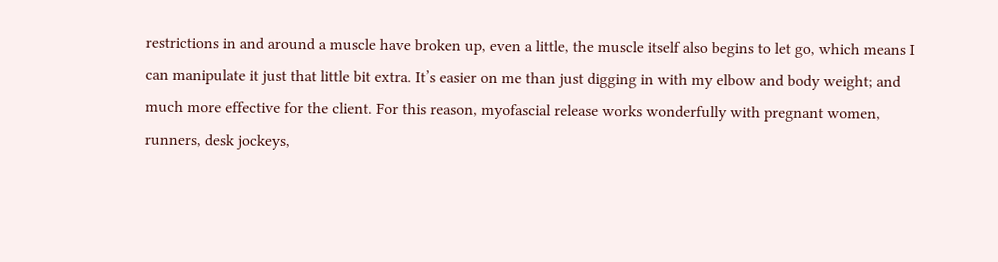restrictions in and around a muscle have broken up, even a little, the muscle itself also begins to let go, which means I can manipulate it just that little bit extra. It’s easier on me than just digging in with my elbow and body weight; and much more effective for the client. For this reason, myofascial release works wonderfully with pregnant women, runners, desk jockeys,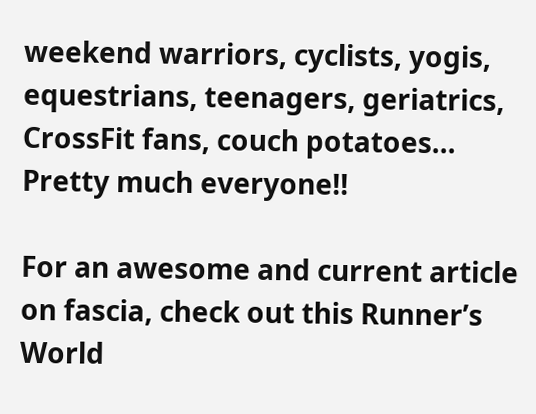weekend warriors, cyclists, yogis, equestrians, teenagers, geriatrics, CrossFit fans, couch potatoes… Pretty much everyone!!

For an awesome and current article on fascia, check out this Runner’s World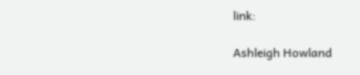link:

Ashleigh Howland